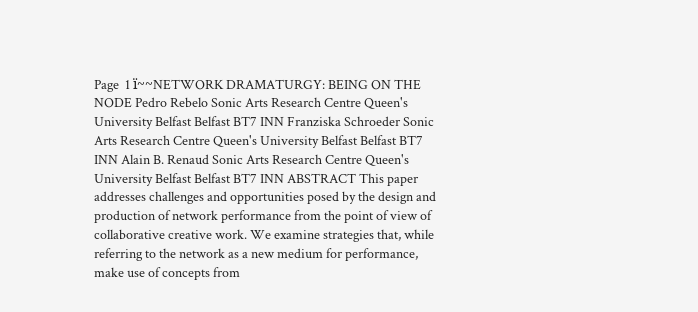Page  1 ï~~NETWORK DRAMATURGY: BEING ON THE NODE Pedro Rebelo Sonic Arts Research Centre Queen's University Belfast Belfast BT7 INN Franziska Schroeder Sonic Arts Research Centre Queen's University Belfast Belfast BT7 INN Alain B. Renaud Sonic Arts Research Centre Queen's University Belfast Belfast BT7 INN ABSTRACT This paper addresses challenges and opportunities posed by the design and production of network performance from the point of view of collaborative creative work. We examine strategies that, while referring to the network as a new medium for performance, make use of concepts from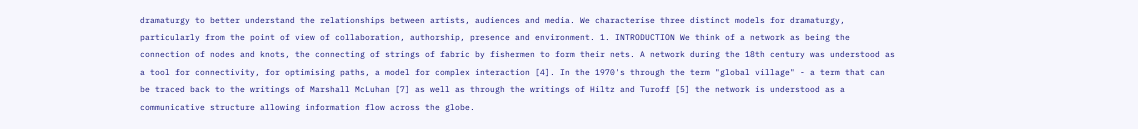dramaturgy to better understand the relationships between artists, audiences and media. We characterise three distinct models for dramaturgy, particularly from the point of view of collaboration, authorship, presence and environment. 1. INTRODUCTION We think of a network as being the connection of nodes and knots, the connecting of strings of fabric by fishermen to form their nets. A network during the 18th century was understood as a tool for connectivity, for optimising paths, a model for complex interaction [4]. In the 1970's through the term "global village" - a term that can be traced back to the writings of Marshall McLuhan [7] as well as through the writings of Hiltz and Turoff [5] the network is understood as a communicative structure allowing information flow across the globe.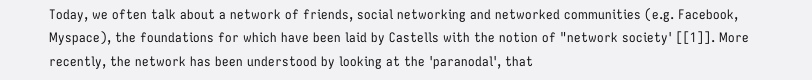Today, we often talk about a network of friends, social networking and networked communities (e.g. Facebook, Myspace), the foundations for which have been laid by Castells with the notion of "network society' [[1]]. More recently, the network has been understood by looking at the 'paranodal', that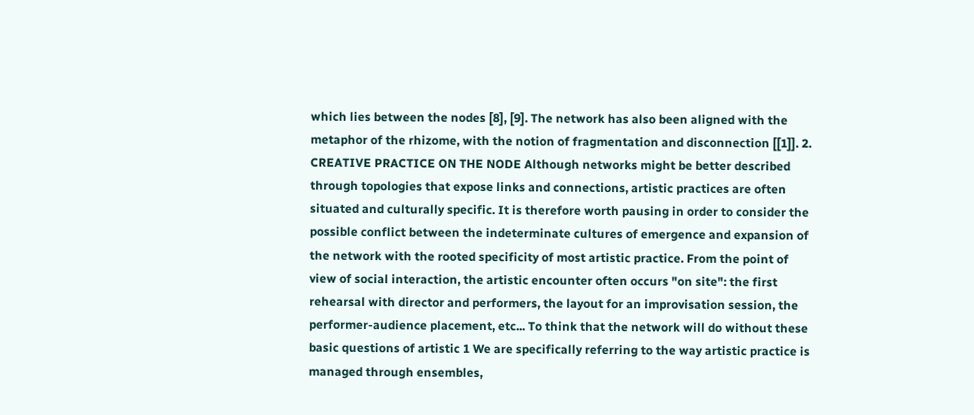which lies between the nodes [8], [9]. The network has also been aligned with the metaphor of the rhizome, with the notion of fragmentation and disconnection [[1]]. 2. CREATIVE PRACTICE ON THE NODE Although networks might be better described through topologies that expose links and connections, artistic practices are often situated and culturally specific. It is therefore worth pausing in order to consider the possible conflict between the indeterminate cultures of emergence and expansion of the network with the rooted specificity of most artistic practice. From the point of view of social interaction, the artistic encounter often occurs "on site": the first rehearsal with director and performers, the layout for an improvisation session, the performer-audience placement, etc... To think that the network will do without these basic questions of artistic 1 We are specifically referring to the way artistic practice is managed through ensembles,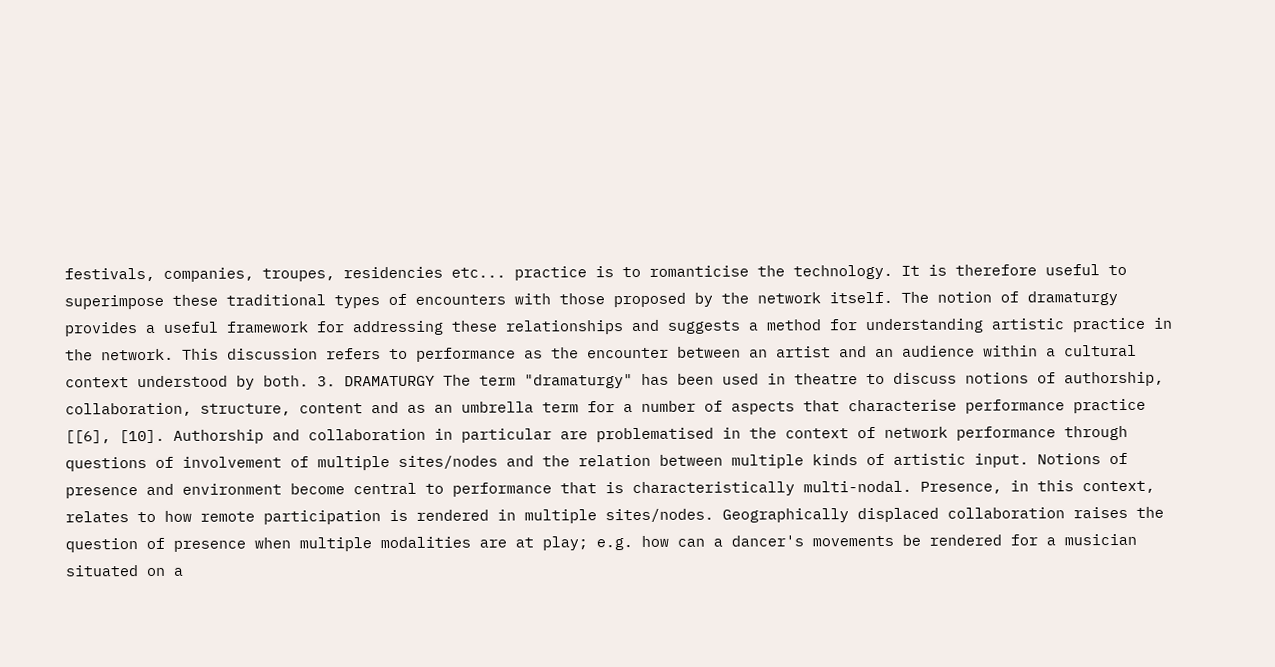festivals, companies, troupes, residencies etc... practice is to romanticise the technology. It is therefore useful to superimpose these traditional types of encounters with those proposed by the network itself. The notion of dramaturgy provides a useful framework for addressing these relationships and suggests a method for understanding artistic practice in the network. This discussion refers to performance as the encounter between an artist and an audience within a cultural context understood by both. 3. DRAMATURGY The term "dramaturgy" has been used in theatre to discuss notions of authorship, collaboration, structure, content and as an umbrella term for a number of aspects that characterise performance practice [[6], [10]. Authorship and collaboration in particular are problematised in the context of network performance through questions of involvement of multiple sites/nodes and the relation between multiple kinds of artistic input. Notions of presence and environment become central to performance that is characteristically multi-nodal. Presence, in this context, relates to how remote participation is rendered in multiple sites/nodes. Geographically displaced collaboration raises the question of presence when multiple modalities are at play; e.g. how can a dancer's movements be rendered for a musician situated on a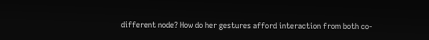different node? How do her gestures afford interaction from both co-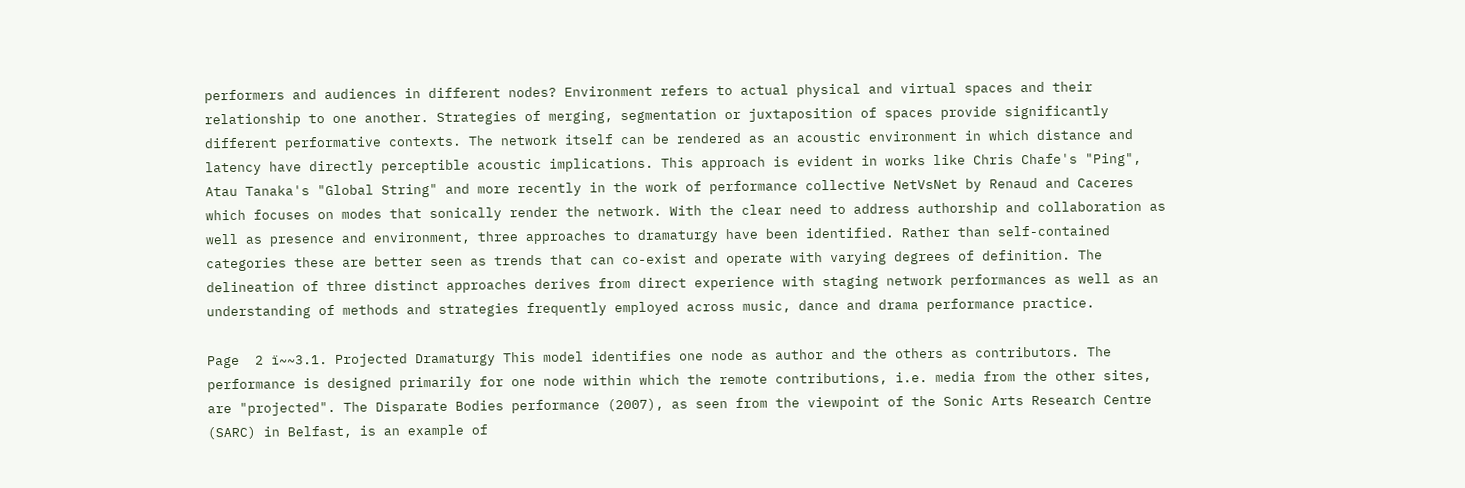performers and audiences in different nodes? Environment refers to actual physical and virtual spaces and their relationship to one another. Strategies of merging, segmentation or juxtaposition of spaces provide significantly different performative contexts. The network itself can be rendered as an acoustic environment in which distance and latency have directly perceptible acoustic implications. This approach is evident in works like Chris Chafe's "Ping", Atau Tanaka's "Global String" and more recently in the work of performance collective NetVsNet by Renaud and Caceres which focuses on modes that sonically render the network. With the clear need to address authorship and collaboration as well as presence and environment, three approaches to dramaturgy have been identified. Rather than self-contained categories these are better seen as trends that can co-exist and operate with varying degrees of definition. The delineation of three distinct approaches derives from direct experience with staging network performances as well as an understanding of methods and strategies frequently employed across music, dance and drama performance practice.

Page  2 ï~~3.1. Projected Dramaturgy This model identifies one node as author and the others as contributors. The performance is designed primarily for one node within which the remote contributions, i.e. media from the other sites, are "projected". The Disparate Bodies performance (2007), as seen from the viewpoint of the Sonic Arts Research Centre (SARC) in Belfast, is an example of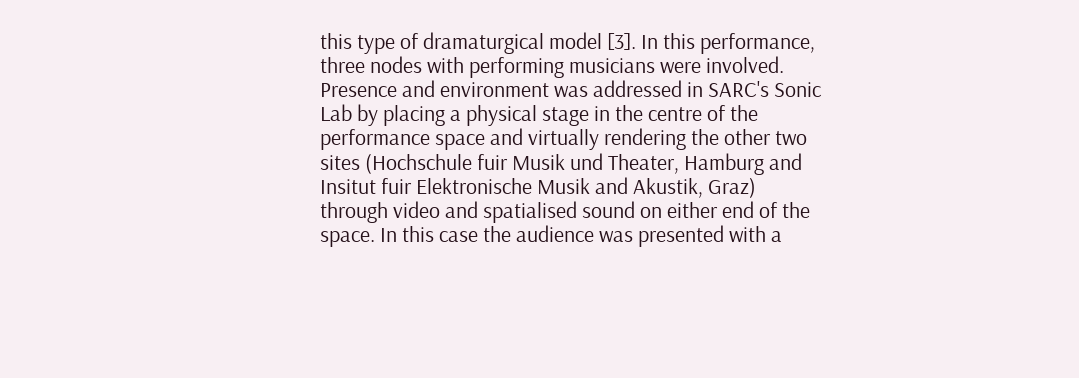this type of dramaturgical model [3]. In this performance, three nodes with performing musicians were involved. Presence and environment was addressed in SARC's Sonic Lab by placing a physical stage in the centre of the performance space and virtually rendering the other two sites (Hochschule fuir Musik und Theater, Hamburg and Insitut fuir Elektronische Musik and Akustik, Graz) through video and spatialised sound on either end of the space. In this case the audience was presented with a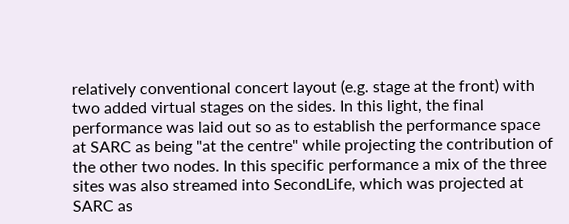relatively conventional concert layout (e.g. stage at the front) with two added virtual stages on the sides. In this light, the final performance was laid out so as to establish the performance space at SARC as being "at the centre" while projecting the contribution of the other two nodes. In this specific performance a mix of the three sites was also streamed into SecondLife, which was projected at SARC as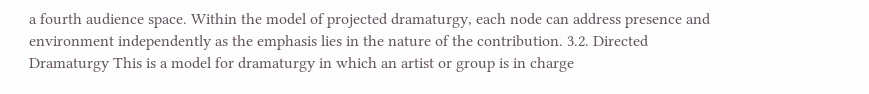a fourth audience space. Within the model of projected dramaturgy, each node can address presence and environment independently as the emphasis lies in the nature of the contribution. 3.2. Directed Dramaturgy This is a model for dramaturgy in which an artist or group is in charge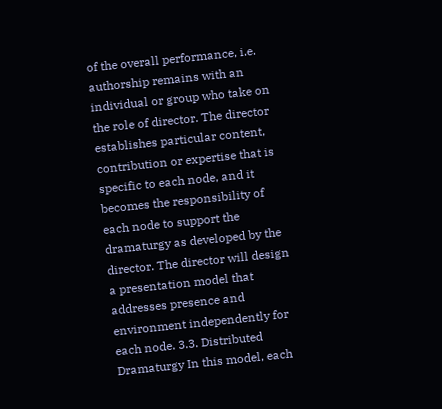of the overall performance, i.e. authorship remains with an individual or group who take on the role of director. The director establishes particular content, contribution or expertise that is specific to each node, and it becomes the responsibility of each node to support the dramaturgy as developed by the director. The director will design a presentation model that addresses presence and environment independently for each node. 3.3. Distributed Dramaturgy In this model, each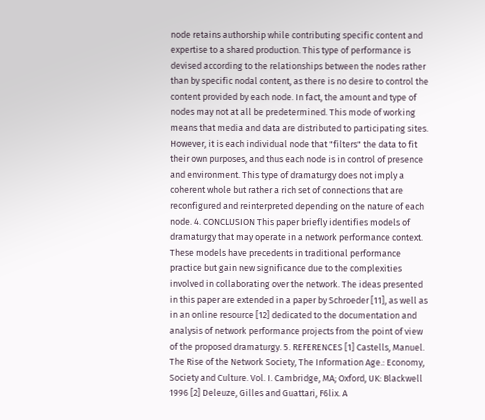node retains authorship while contributing specific content and expertise to a shared production. This type of performance is devised according to the relationships between the nodes rather than by specific nodal content, as there is no desire to control the content provided by each node. In fact, the amount and type of nodes may not at all be predetermined. This mode of working means that media and data are distributed to participating sites. However, it is each individual node that "filters" the data to fit their own purposes, and thus each node is in control of presence and environment. This type of dramaturgy does not imply a coherent whole but rather a rich set of connections that are reconfigured and reinterpreted depending on the nature of each node. 4. CONCLUSION This paper briefly identifies models of dramaturgy that may operate in a network performance context. These models have precedents in traditional performance practice but gain new significance due to the complexities involved in collaborating over the network. The ideas presented in this paper are extended in a paper by Schroeder [11], as well as in an online resource [12] dedicated to the documentation and analysis of network performance projects from the point of view of the proposed dramaturgy. 5. REFERENCES [1] Castells, Manuel. The Rise of the Network Society, The Information Age.: Economy, Society and Culture. Vol. I. Cambridge, MA; Oxford, UK: Blackwell 1996 [2] Deleuze, Gilles and Guattari, F6lix. A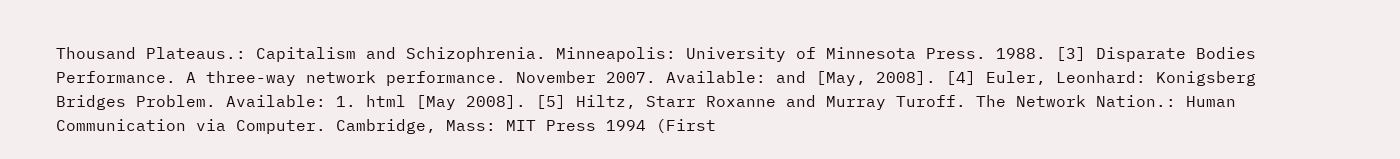Thousand Plateaus.: Capitalism and Schizophrenia. Minneapolis: University of Minnesota Press. 1988. [3] Disparate Bodies Performance. A three-way network performance. November 2007. Available: and [May, 2008]. [4] Euler, Leonhard: Konigsberg Bridges Problem. Available: 1. html [May 2008]. [5] Hiltz, Starr Roxanne and Murray Turoff. The Network Nation.: Human Communication via Computer. Cambridge, Mass: MIT Press 1994 (First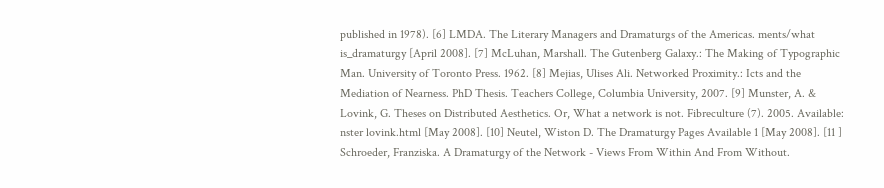published in 1978). [6] LMDA. The Literary Managers and Dramaturgs of the Americas. ments/what is_dramaturgy [April 2008]. [7] McLuhan, Marshall. The Gutenberg Galaxy.: The Making of Typographic Man. University of Toronto Press. 1962. [8] Mejias, Ulises Ali. Networked Proximity.: Icts and the Mediation of Nearness. PhD Thesis. Teachers College, Columbia University, 2007. [9] Munster, A. & Lovink, G. Theses on Distributed Aesthetics. Or, What a network is not. Fibreculture (7). 2005. Available: nster lovink.html [May 2008]. [10] Neutel, Wiston D. The Dramaturgy Pages Available 1 [May 2008]. [11 ] Schroeder, Franziska. A Dramaturgy of the Network - Views From Within And From Without.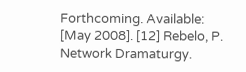Forthcoming. Available: [May 2008]. [12] Rebelo, P. Network Dramaturgy.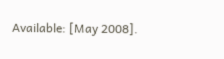Available: [May 2008].